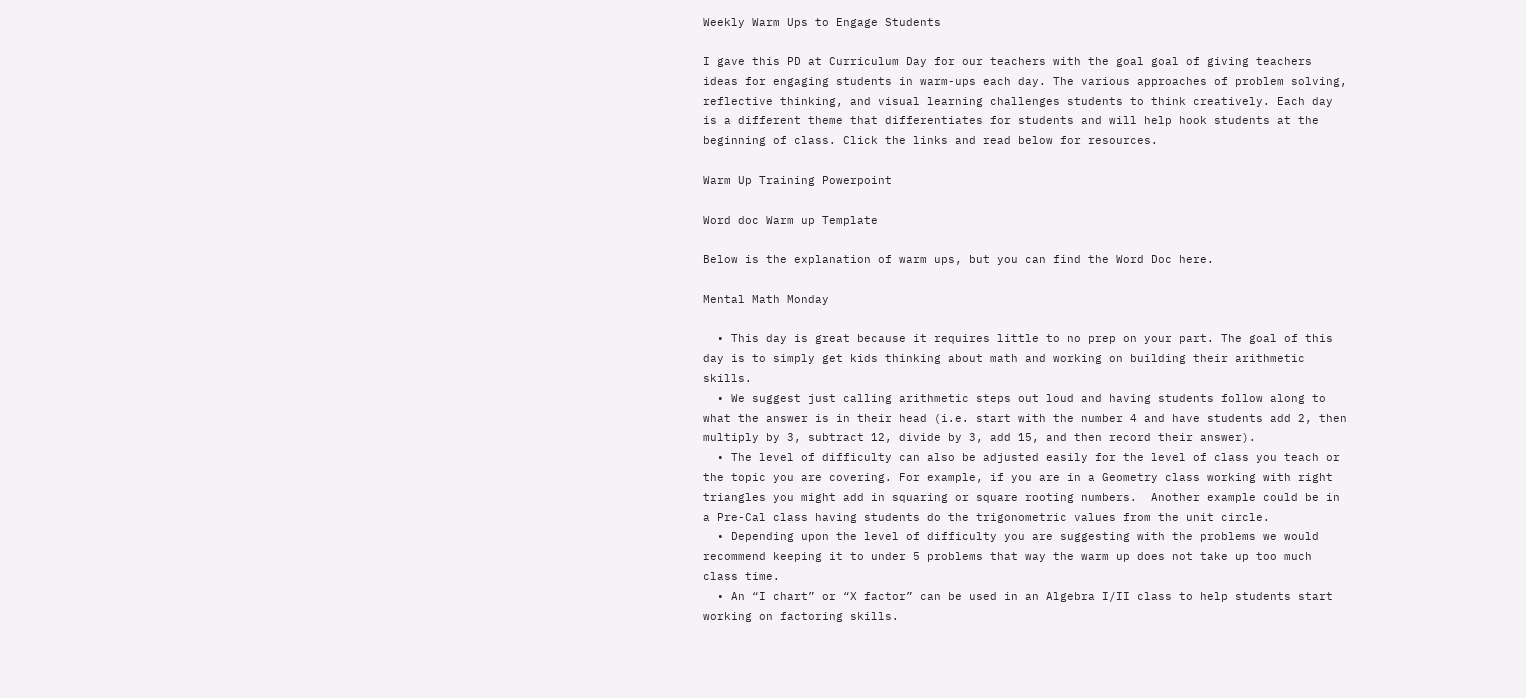Weekly Warm Ups to Engage Students

I gave this PD at Curriculum Day for our teachers with the goal goal of giving teachers ideas for engaging students in warm-ups each day. The various approaches of problem solving, reflective thinking, and visual learning challenges students to think creatively. Each day is a different theme that differentiates for students and will help hook students at the beginning of class. Click the links and read below for resources.

Warm Up Training Powerpoint

Word doc Warm up Template

Below is the explanation of warm ups, but you can find the Word Doc here.

Mental Math Monday

  • This day is great because it requires little to no prep on your part. The goal of this day is to simply get kids thinking about math and working on building their arithmetic skills.
  • We suggest just calling arithmetic steps out loud and having students follow along to what the answer is in their head (i.e. start with the number 4 and have students add 2, then multiply by 3, subtract 12, divide by 3, add 15, and then record their answer).
  • The level of difficulty can also be adjusted easily for the level of class you teach or the topic you are covering. For example, if you are in a Geometry class working with right triangles you might add in squaring or square rooting numbers.  Another example could be in a Pre-Cal class having students do the trigonometric values from the unit circle.
  • Depending upon the level of difficulty you are suggesting with the problems we would recommend keeping it to under 5 problems that way the warm up does not take up too much class time.
  • An “I chart” or “X factor” can be used in an Algebra I/II class to help students start working on factoring skills.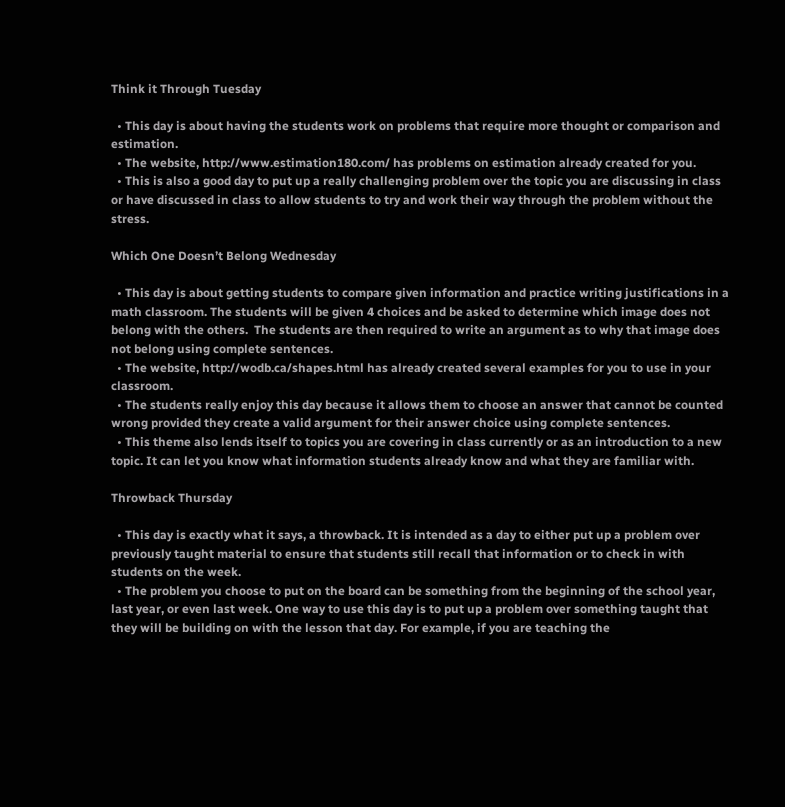Think it Through Tuesday

  • This day is about having the students work on problems that require more thought or comparison and estimation.
  • The website, http://www.estimation180.com/ has problems on estimation already created for you.
  • This is also a good day to put up a really challenging problem over the topic you are discussing in class or have discussed in class to allow students to try and work their way through the problem without the stress.

Which One Doesn’t Belong Wednesday

  • This day is about getting students to compare given information and practice writing justifications in a math classroom. The students will be given 4 choices and be asked to determine which image does not belong with the others.  The students are then required to write an argument as to why that image does not belong using complete sentences.
  • The website, http://wodb.ca/shapes.html has already created several examples for you to use in your classroom.
  • The students really enjoy this day because it allows them to choose an answer that cannot be counted wrong provided they create a valid argument for their answer choice using complete sentences.
  • This theme also lends itself to topics you are covering in class currently or as an introduction to a new topic. It can let you know what information students already know and what they are familiar with.

Throwback Thursday

  • This day is exactly what it says, a throwback. It is intended as a day to either put up a problem over previously taught material to ensure that students still recall that information or to check in with students on the week.
  • The problem you choose to put on the board can be something from the beginning of the school year, last year, or even last week. One way to use this day is to put up a problem over something taught that they will be building on with the lesson that day. For example, if you are teaching the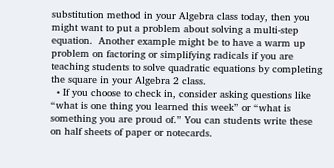substitution method in your Algebra class today, then you might want to put a problem about solving a multi-step equation.  Another example might be to have a warm up problem on factoring or simplifying radicals if you are teaching students to solve quadratic equations by completing the square in your Algebra 2 class.
  • If you choose to check in, consider asking questions like “what is one thing you learned this week” or “what is something you are proud of.” You can students write these on half sheets of paper or notecards.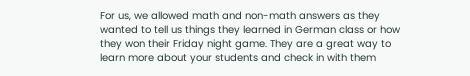For us, we allowed math and non-math answers as they wanted to tell us things they learned in German class or how they won their Friday night game. They are a great way to learn more about your students and check in with them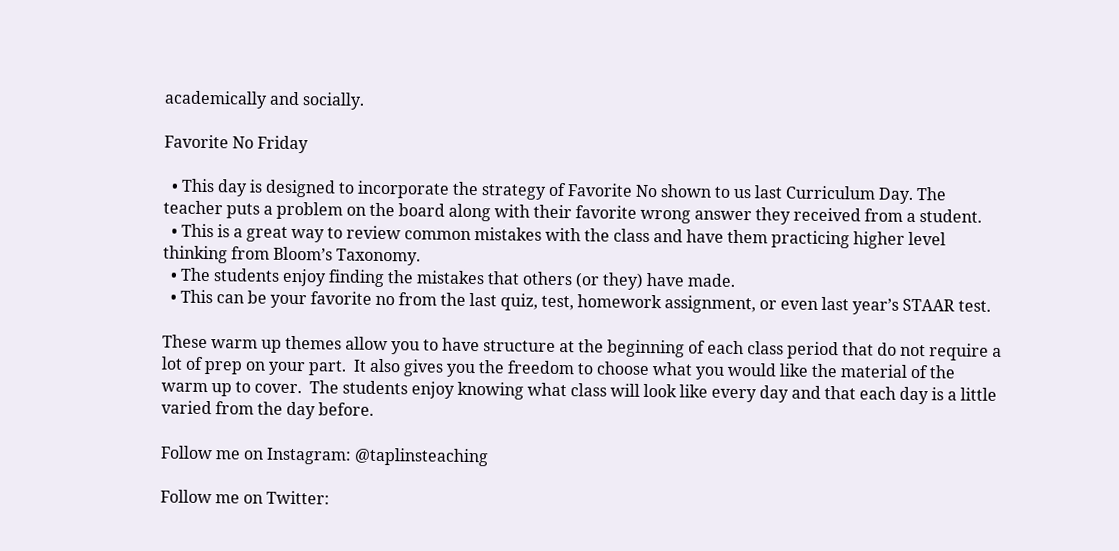academically and socially.

Favorite No Friday

  • This day is designed to incorporate the strategy of Favorite No shown to us last Curriculum Day. The teacher puts a problem on the board along with their favorite wrong answer they received from a student.
  • This is a great way to review common mistakes with the class and have them practicing higher level thinking from Bloom’s Taxonomy.
  • The students enjoy finding the mistakes that others (or they) have made.
  • This can be your favorite no from the last quiz, test, homework assignment, or even last year’s STAAR test.

These warm up themes allow you to have structure at the beginning of each class period that do not require a lot of prep on your part.  It also gives you the freedom to choose what you would like the material of the warm up to cover.  The students enjoy knowing what class will look like every day and that each day is a little varied from the day before.

Follow me on Instagram: @taplinsteaching

Follow me on Twitter: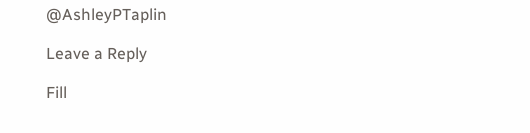@AshleyPTaplin

Leave a Reply

Fill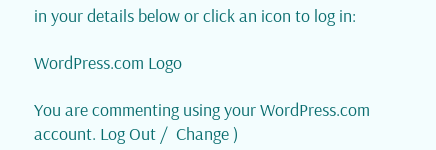in your details below or click an icon to log in:

WordPress.com Logo

You are commenting using your WordPress.com account. Log Out /  Change )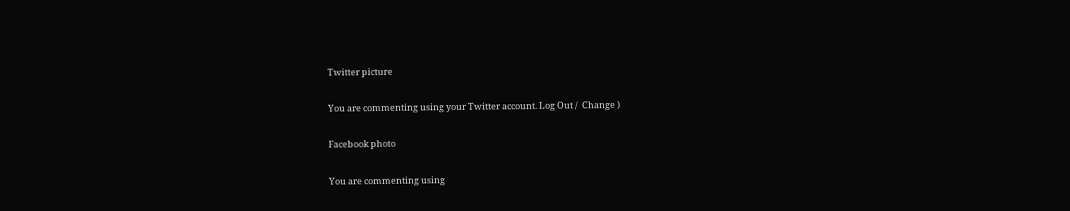Twitter picture

You are commenting using your Twitter account. Log Out /  Change )

Facebook photo

You are commenting using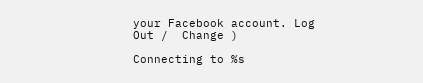your Facebook account. Log Out /  Change )

Connecting to %s